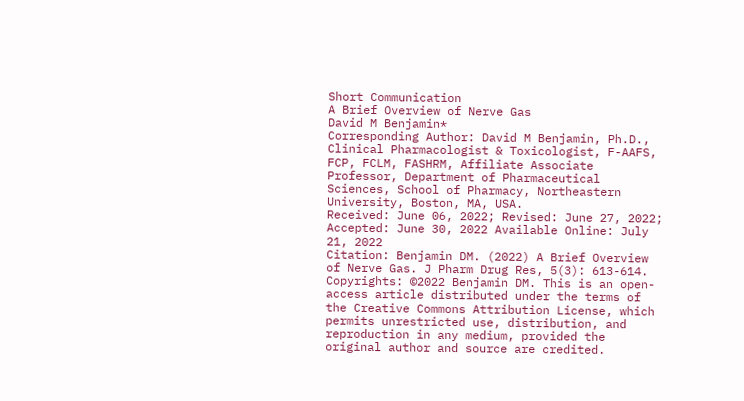Short Communication
A Brief Overview of Nerve Gas
David M Benjamin*
Corresponding Author: David M Benjamin, Ph.D., Clinical Pharmacologist & Toxicologist, F-AAFS, FCP, FCLM, FASHRM, Affiliate Associate Professor, Department of Pharmaceutical Sciences, School of Pharmacy, Northeastern University, Boston, MA, USA.
Received: June 06, 2022; Revised: June 27, 2022; Accepted: June 30, 2022 Available Online: July 21, 2022
Citation: Benjamin DM. (2022) A Brief Overview of Nerve Gas. J Pharm Drug Res, 5(3): 613-614.
Copyrights: ©2022 Benjamin DM. This is an open-access article distributed under the terms of the Creative Commons Attribution License, which permits unrestricted use, distribution, and reproduction in any medium, provided the original author and source are credited.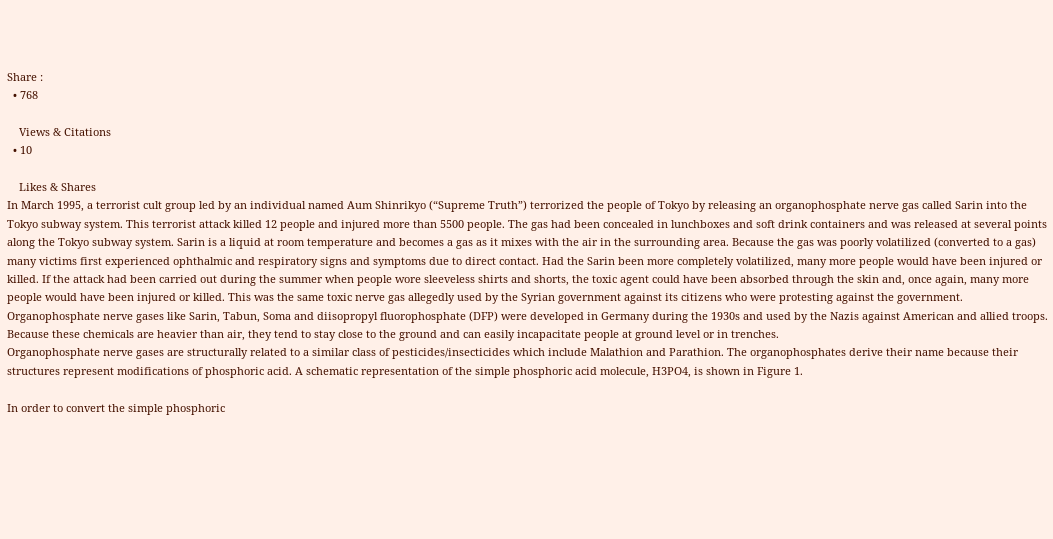Share :
  • 768

    Views & Citations
  • 10

    Likes & Shares
In March 1995, a terrorist cult group led by an individual named Aum Shinrikyo (“Supreme Truth”) terrorized the people of Tokyo by releasing an organophosphate nerve gas called Sarin into the Tokyo subway system. This terrorist attack killed 12 people and injured more than 5500 people. The gas had been concealed in lunchboxes and soft drink containers and was released at several points along the Tokyo subway system. Sarin is a liquid at room temperature and becomes a gas as it mixes with the air in the surrounding area. Because the gas was poorly volatilized (converted to a gas) many victims first experienced ophthalmic and respiratory signs and symptoms due to direct contact. Had the Sarin been more completely volatilized, many more people would have been injured or killed. If the attack had been carried out during the summer when people wore sleeveless shirts and shorts, the toxic agent could have been absorbed through the skin and, once again, many more people would have been injured or killed. This was the same toxic nerve gas allegedly used by the Syrian government against its citizens who were protesting against the government.
Organophosphate nerve gases like Sarin, Tabun, Soma and diisopropyl fluorophosphate (DFP) were developed in Germany during the 1930s and used by the Nazis against American and allied troops. Because these chemicals are heavier than air, they tend to stay close to the ground and can easily incapacitate people at ground level or in trenches.
Organophosphate nerve gases are structurally related to a similar class of pesticides/insecticides which include Malathion and Parathion. The organophosphates derive their name because their structures represent modifications of phosphoric acid. A schematic representation of the simple phosphoric acid molecule, H3PO4, is shown in Figure 1.

In order to convert the simple phosphoric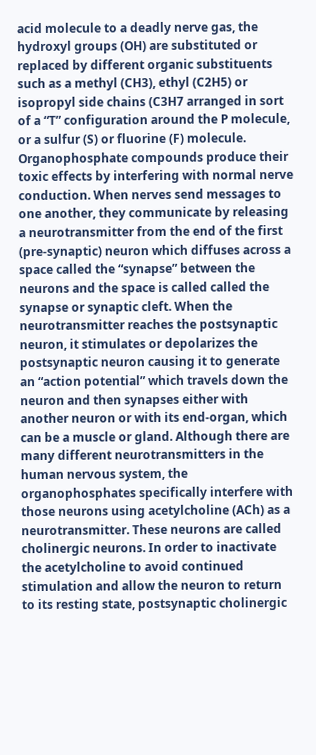acid molecule to a deadly nerve gas, the hydroxyl groups (OH) are substituted or replaced by different organic substituents such as a methyl (CH3), ethyl (C2H5) or isopropyl side chains (C3H7 arranged in sort of a “T” configuration around the P molecule, or a sulfur (S) or fluorine (F) molecule.
Organophosphate compounds produce their toxic effects by interfering with normal nerve conduction. When nerves send messages to one another, they communicate by releasing a neurotransmitter from the end of the first (pre-synaptic) neuron which diffuses across a space called the “synapse” between the neurons and the space is called called the synapse or synaptic cleft. When the neurotransmitter reaches the postsynaptic neuron, it stimulates or depolarizes the postsynaptic neuron causing it to generate an “action potential” which travels down the neuron and then synapses either with another neuron or with its end-organ, which can be a muscle or gland. Although there are many different neurotransmitters in the human nervous system, the organophosphates specifically interfere with those neurons using acetylcholine (ACh) as a neurotransmitter. These neurons are called cholinergic neurons. In order to inactivate the acetylcholine to avoid continued stimulation and allow the neuron to return to its resting state, postsynaptic cholinergic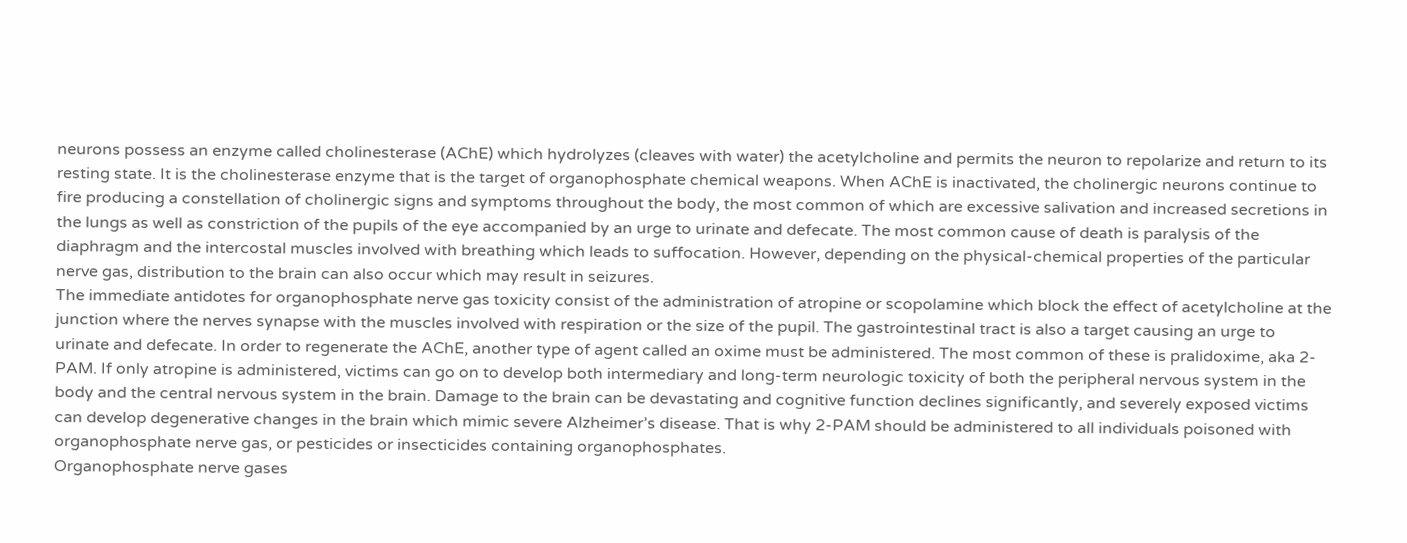neurons possess an enzyme called cholinesterase (AChE) which hydrolyzes (cleaves with water) the acetylcholine and permits the neuron to repolarize and return to its resting state. It is the cholinesterase enzyme that is the target of organophosphate chemical weapons. When AChE is inactivated, the cholinergic neurons continue to fire producing a constellation of cholinergic signs and symptoms throughout the body, the most common of which are excessive salivation and increased secretions in the lungs as well as constriction of the pupils of the eye accompanied by an urge to urinate and defecate. The most common cause of death is paralysis of the diaphragm and the intercostal muscles involved with breathing which leads to suffocation. However, depending on the physical-chemical properties of the particular nerve gas, distribution to the brain can also occur which may result in seizures.
The immediate antidotes for organophosphate nerve gas toxicity consist of the administration of atropine or scopolamine which block the effect of acetylcholine at the junction where the nerves synapse with the muscles involved with respiration or the size of the pupil. The gastrointestinal tract is also a target causing an urge to urinate and defecate. In order to regenerate the AChE, another type of agent called an oxime must be administered. The most common of these is pralidoxime, aka 2-PAM. If only atropine is administered, victims can go on to develop both intermediary and long-term neurologic toxicity of both the peripheral nervous system in the body and the central nervous system in the brain. Damage to the brain can be devastating and cognitive function declines significantly, and severely exposed victims can develop degenerative changes in the brain which mimic severe Alzheimer’s disease. That is why 2-PAM should be administered to all individuals poisoned with organophosphate nerve gas, or pesticides or insecticides containing organophosphates.
Organophosphate nerve gases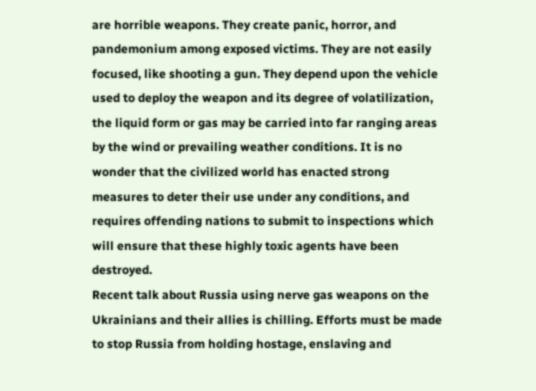are horrible weapons. They create panic, horror, and pandemonium among exposed victims. They are not easily focused, like shooting a gun. They depend upon the vehicle used to deploy the weapon and its degree of volatilization, the liquid form or gas may be carried into far ranging areas by the wind or prevailing weather conditions. It is no wonder that the civilized world has enacted strong measures to deter their use under any conditions, and requires offending nations to submit to inspections which will ensure that these highly toxic agents have been destroyed.
Recent talk about Russia using nerve gas weapons on the Ukrainians and their allies is chilling. Efforts must be made to stop Russia from holding hostage, enslaving and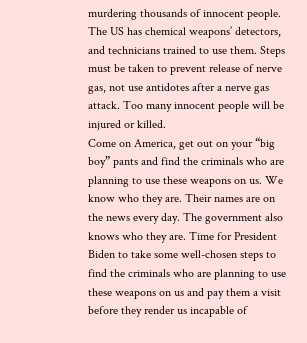murdering thousands of innocent people. The US has chemical weapons’ detectors, and technicians trained to use them. Steps must be taken to prevent release of nerve gas, not use antidotes after a nerve gas attack. Too many innocent people will be injured or killed.
Come on America, get out on your “big boy” pants and find the criminals who are planning to use these weapons on us. We know who they are. Their names are on the news every day. The government also knows who they are. Time for President Biden to take some well-chosen steps to find the criminals who are planning to use these weapons on us and pay them a visit before they render us incapable of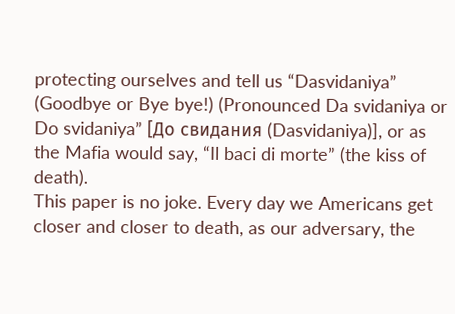protecting ourselves and tell us “Dasvidaniya” (Goodbye or Bye bye!) (Pronounced Da svidaniya or Do svidaniya” [До свидания (Dasvidaniya)], or as the Mafia would say, “Il baci di morte” (the kiss of death).
This paper is no joke. Every day we Americans get closer and closer to death, as our adversary, the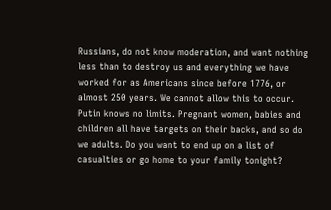Russians, do not know moderation, and want nothing less than to destroy us and everything we have worked for as Americans since before 1776, or almost 250 years. We cannot allow this to occur. Putin knows no limits. Pregnant women, babies and children all have targets on their backs, and so do we adults. Do you want to end up on a list of casualties or go home to your family tonight?